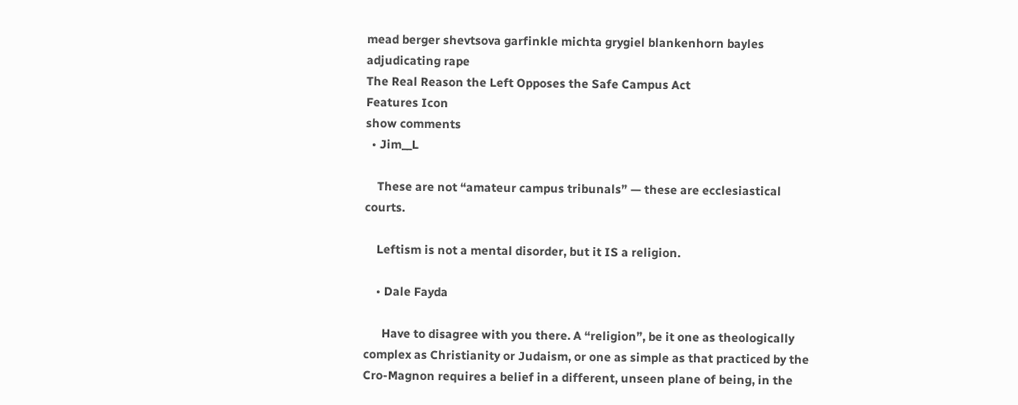mead berger shevtsova garfinkle michta grygiel blankenhorn bayles
adjudicating rape
The Real Reason the Left Opposes the Safe Campus Act
Features Icon
show comments
  • Jim__L

    These are not “amateur campus tribunals” — these are ecclesiastical courts.

    Leftism is not a mental disorder, but it IS a religion.

    • Dale Fayda

      Have to disagree with you there. A “religion”, be it one as theologically complex as Christianity or Judaism, or one as simple as that practiced by the Cro-Magnon requires a belief in a different, unseen plane of being, in the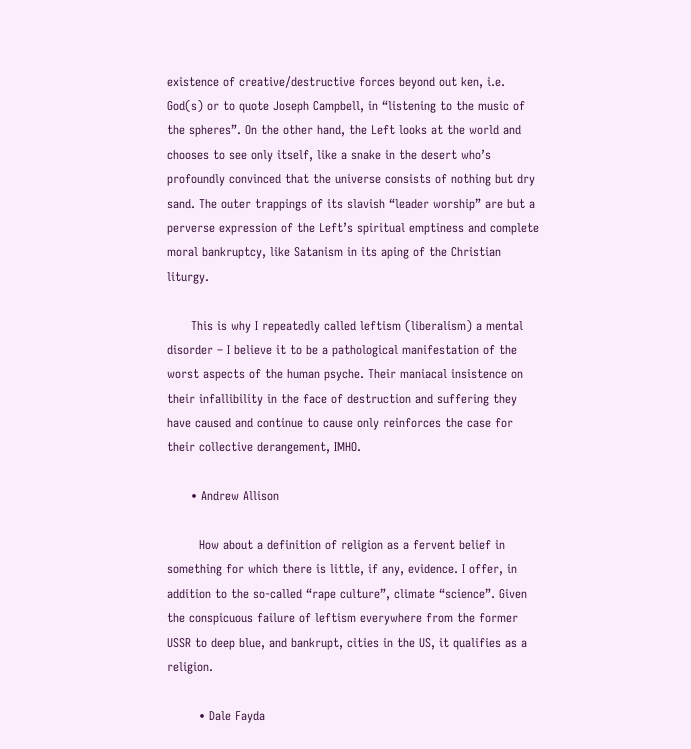existence of creative/destructive forces beyond out ken, i.e. God(s) or to quote Joseph Campbell, in “listening to the music of the spheres”. On the other hand, the Left looks at the world and chooses to see only itself, like a snake in the desert who’s profoundly convinced that the universe consists of nothing but dry sand. The outer trappings of its slavish “leader worship” are but a perverse expression of the Left’s spiritual emptiness and complete moral bankruptcy, like Satanism in its aping of the Christian liturgy.

      This is why I repeatedly called leftism (liberalism) a mental disorder – I believe it to be a pathological manifestation of the worst aspects of the human psyche. Their maniacal insistence on their infallibility in the face of destruction and suffering they have caused and continue to cause only reinforces the case for their collective derangement, IMHO.

      • Andrew Allison

        How about a definition of religion as a fervent belief in something for which there is little, if any, evidence. I offer, in addition to the so-called “rape culture”, climate “science”. Given the conspicuous failure of leftism everywhere from the former USSR to deep blue, and bankrupt, cities in the US, it qualifies as a religion.

        • Dale Fayda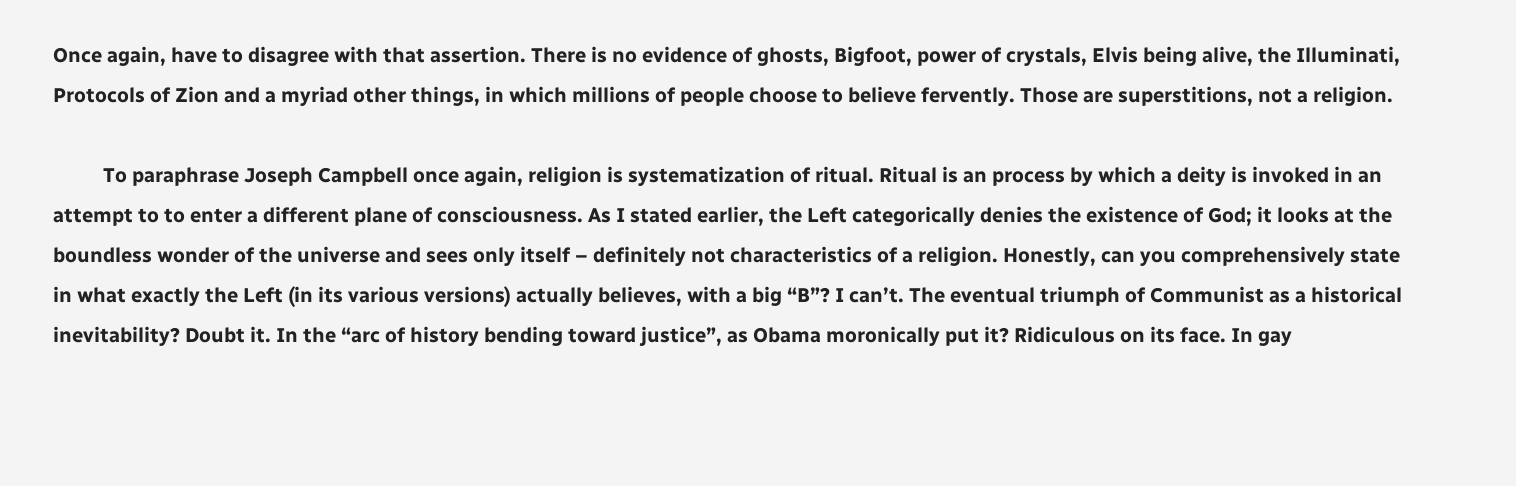Once again, have to disagree with that assertion. There is no evidence of ghosts, Bigfoot, power of crystals, Elvis being alive, the Illuminati, Protocols of Zion and a myriad other things, in which millions of people choose to believe fervently. Those are superstitions, not a religion.

          To paraphrase Joseph Campbell once again, religion is systematization of ritual. Ritual is an process by which a deity is invoked in an attempt to to enter a different plane of consciousness. As I stated earlier, the Left categorically denies the existence of God; it looks at the boundless wonder of the universe and sees only itself – definitely not characteristics of a religion. Honestly, can you comprehensively state in what exactly the Left (in its various versions) actually believes, with a big “B”? I can’t. The eventual triumph of Communist as a historical inevitability? Doubt it. In the “arc of history bending toward justice”, as Obama moronically put it? Ridiculous on its face. In gay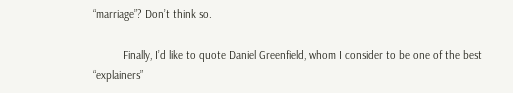“marriage”? Don’t think so.

          Finally, I’d like to quote Daniel Greenfield, whom I consider to be one of the best “explainers”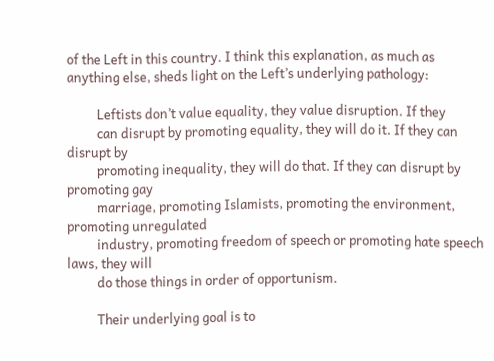of the Left in this country. I think this explanation, as much as anything else, sheds light on the Left’s underlying pathology:

          Leftists don’t value equality, they value disruption. If they
          can disrupt by promoting equality, they will do it. If they can disrupt by
          promoting inequality, they will do that. If they can disrupt by promoting gay
          marriage, promoting Islamists, promoting the environment, promoting unregulated
          industry, promoting freedom of speech or promoting hate speech laws, they will
          do those things in order of opportunism.

          Their underlying goal is to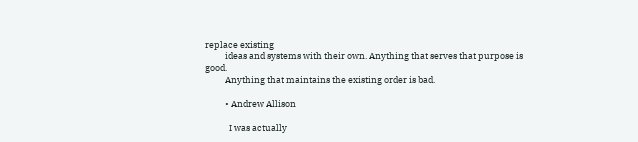replace existing
          ideas and systems with their own. Anything that serves that purpose is good.
          Anything that maintains the existing order is bad.

          • Andrew Allison

            I was actually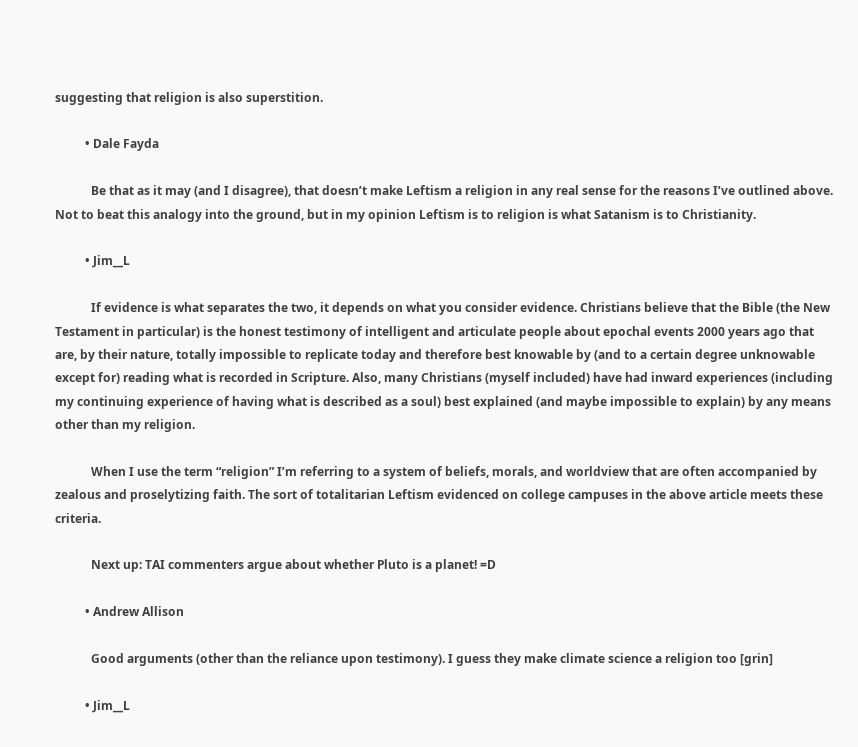suggesting that religion is also superstition.

          • Dale Fayda

            Be that as it may (and I disagree), that doesn’t make Leftism a religion in any real sense for the reasons I’ve outlined above. Not to beat this analogy into the ground, but in my opinion Leftism is to religion is what Satanism is to Christianity.

          • Jim__L

            If evidence is what separates the two, it depends on what you consider evidence. Christians believe that the Bible (the New Testament in particular) is the honest testimony of intelligent and articulate people about epochal events 2000 years ago that are, by their nature, totally impossible to replicate today and therefore best knowable by (and to a certain degree unknowable except for) reading what is recorded in Scripture. Also, many Christians (myself included) have had inward experiences (including my continuing experience of having what is described as a soul) best explained (and maybe impossible to explain) by any means other than my religion.

            When I use the term “religion” I’m referring to a system of beliefs, morals, and worldview that are often accompanied by zealous and proselytizing faith. The sort of totalitarian Leftism evidenced on college campuses in the above article meets these criteria.

            Next up: TAI commenters argue about whether Pluto is a planet! =D

          • Andrew Allison

            Good arguments (other than the reliance upon testimony). I guess they make climate science a religion too [grin]

          • Jim__L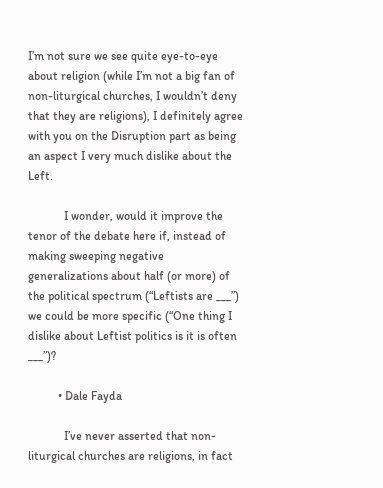I’m not sure we see quite eye-to-eye about religion (while I’m not a big fan of non-liturgical churches, I wouldn’t deny that they are religions), I definitely agree with you on the Disruption part as being an aspect I very much dislike about the Left.

            I wonder, would it improve the tenor of the debate here if, instead of making sweeping negative generalizations about half (or more) of the political spectrum (“Leftists are ___”) we could be more specific (“One thing I dislike about Leftist politics is it is often ___”)?

          • Dale Fayda

            I’ve never asserted that non-liturgical churches are religions, in fact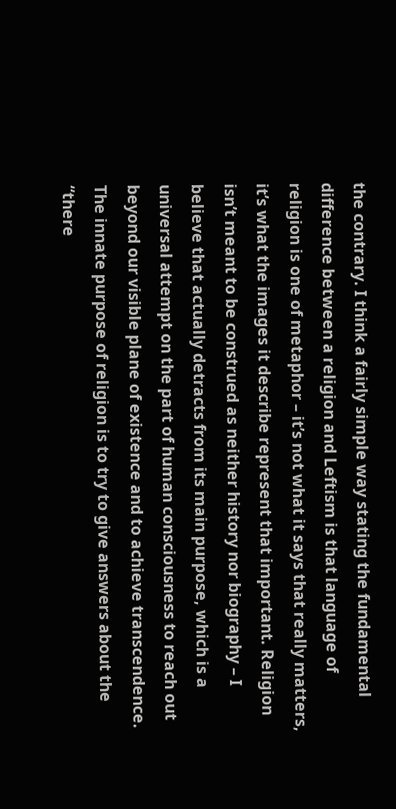the contrary. I think a fairly simple way stating the fundamental difference between a religion and Leftism is that language of religion is one of metaphor – it’s not what it says that really matters, it’s what the images it describe represent that important. Religion isn’t meant to be construed as neither history nor biography – I believe that actually detracts from its main purpose, which is a universal attempt on the part of human consciousness to reach out beyond our visible plane of existence and to achieve transcendence. The innate purpose of religion is to try to give answers about the “there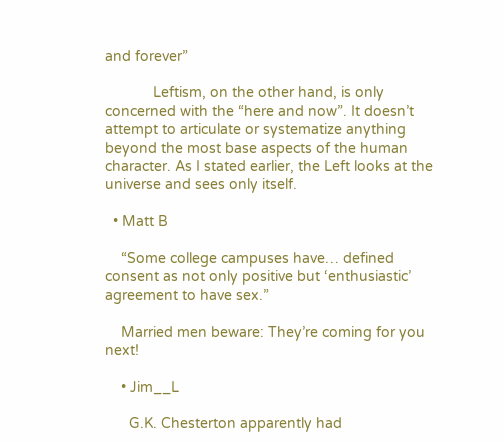and forever”

            Leftism, on the other hand, is only concerned with the “here and now”. It doesn’t attempt to articulate or systematize anything beyond the most base aspects of the human character. As I stated earlier, the Left looks at the universe and sees only itself.

  • Matt B

    “Some college campuses have… defined consent as not only positive but ‘enthusiastic’ agreement to have sex.”

    Married men beware: They’re coming for you next!

    • Jim__L

      G.K. Chesterton apparently had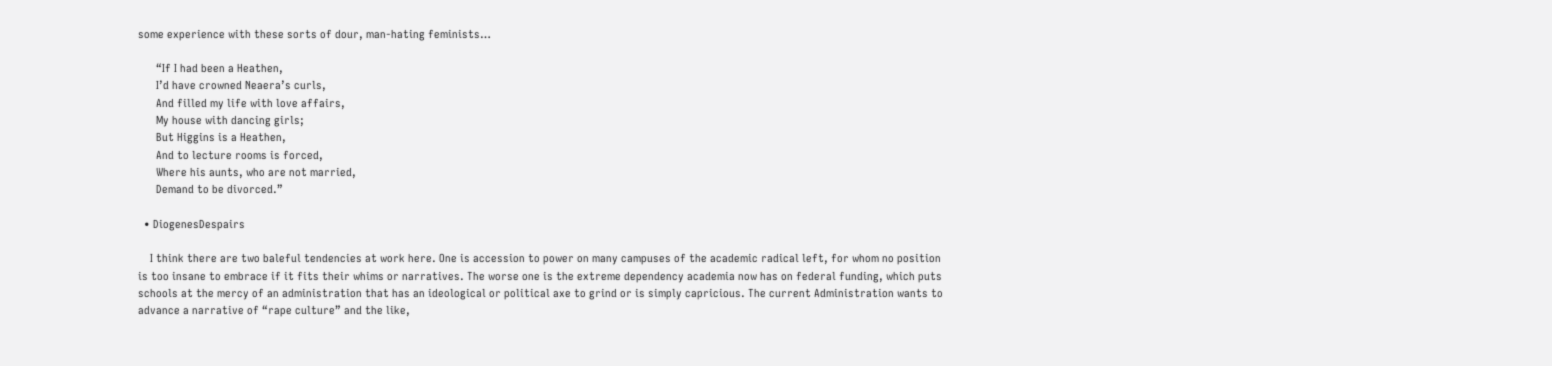some experience with these sorts of dour, man-hating feminists…

      “If I had been a Heathen,
      I’d have crowned Neaera’s curls,
      And filled my life with love affairs,
      My house with dancing girls;
      But Higgins is a Heathen,
      And to lecture rooms is forced,
      Where his aunts, who are not married,
      Demand to be divorced.”

  • DiogenesDespairs

    I think there are two baleful tendencies at work here. One is accession to power on many campuses of the academic radical left, for whom no position is too insane to embrace if it fits their whims or narratives. The worse one is the extreme dependency academia now has on federal funding, which puts schools at the mercy of an administration that has an ideological or political axe to grind or is simply capricious. The current Administration wants to advance a narrative of “rape culture” and the like,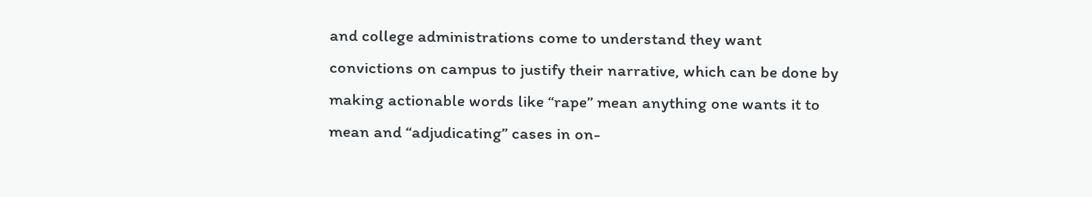and college administrations come to understand they want convictions on campus to justify their narrative, which can be done by making actionable words like “rape” mean anything one wants it to mean and “adjudicating” cases in on-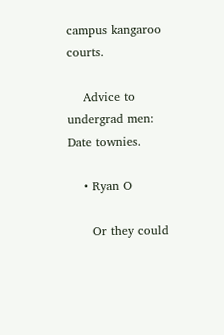campus kangaroo courts.

    Advice to undergrad men: Date townies.

    • Ryan O

      Or they could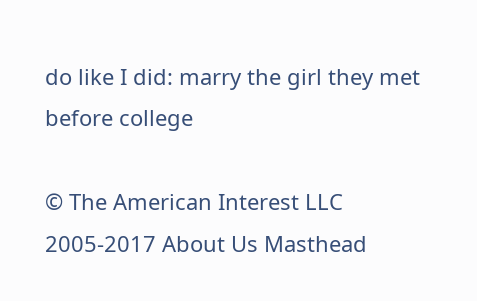do like I did: marry the girl they met before college

© The American Interest LLC 2005-2017 About Us Masthead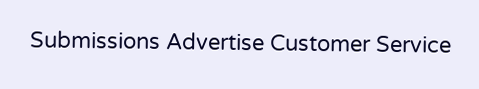Submissions Advertise Customer Service